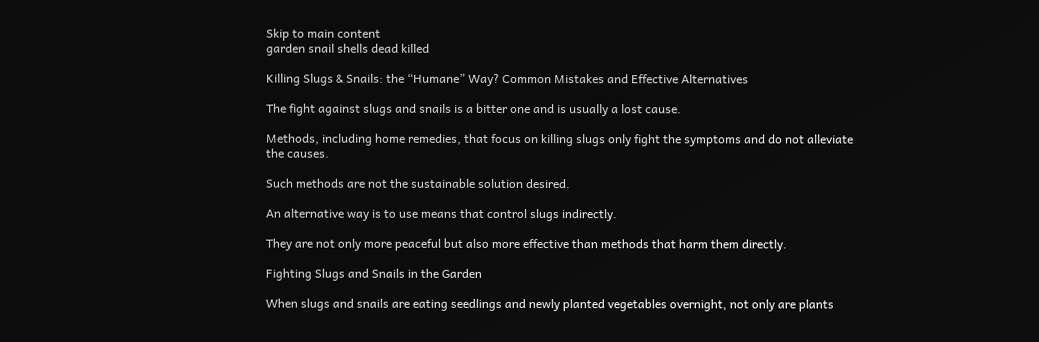Skip to main content
garden snail shells dead killed

Killing Slugs & Snails: the “Humane” Way? Common Mistakes and Effective Alternatives

The fight against slugs and snails is a bitter one and is usually a lost cause.

Methods, including home remedies, that focus on killing slugs only fight the symptoms and do not alleviate the causes.

Such methods are not the sustainable solution desired.

An alternative way is to use means that control slugs indirectly.

They are not only more peaceful but also more effective than methods that harm them directly.

Fighting Slugs and Snails in the Garden

When slugs and snails are eating seedlings and newly planted vegetables overnight, not only are plants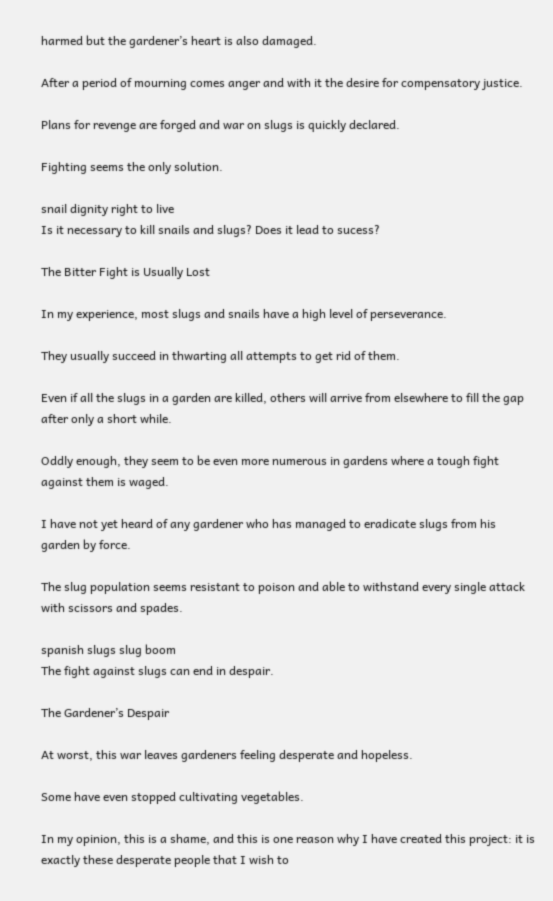harmed but the gardener’s heart is also damaged.

After a period of mourning comes anger and with it the desire for compensatory justice.

Plans for revenge are forged and war on slugs is quickly declared.

Fighting seems the only solution.

snail dignity right to live
Is it necessary to kill snails and slugs? Does it lead to sucess?

The Bitter Fight is Usually Lost

In my experience, most slugs and snails have a high level of perseverance.

They usually succeed in thwarting all attempts to get rid of them.

Even if all the slugs in a garden are killed, others will arrive from elsewhere to fill the gap after only a short while.

Oddly enough, they seem to be even more numerous in gardens where a tough fight against them is waged.

I have not yet heard of any gardener who has managed to eradicate slugs from his garden by force.

The slug population seems resistant to poison and able to withstand every single attack with scissors and spades.

spanish slugs slug boom
The fight against slugs can end in despair.

The Gardener’s Despair

At worst, this war leaves gardeners feeling desperate and hopeless.

Some have even stopped cultivating vegetables.

In my opinion, this is a shame, and this is one reason why I have created this project: it is exactly these desperate people that I wish to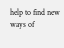help to find new ways of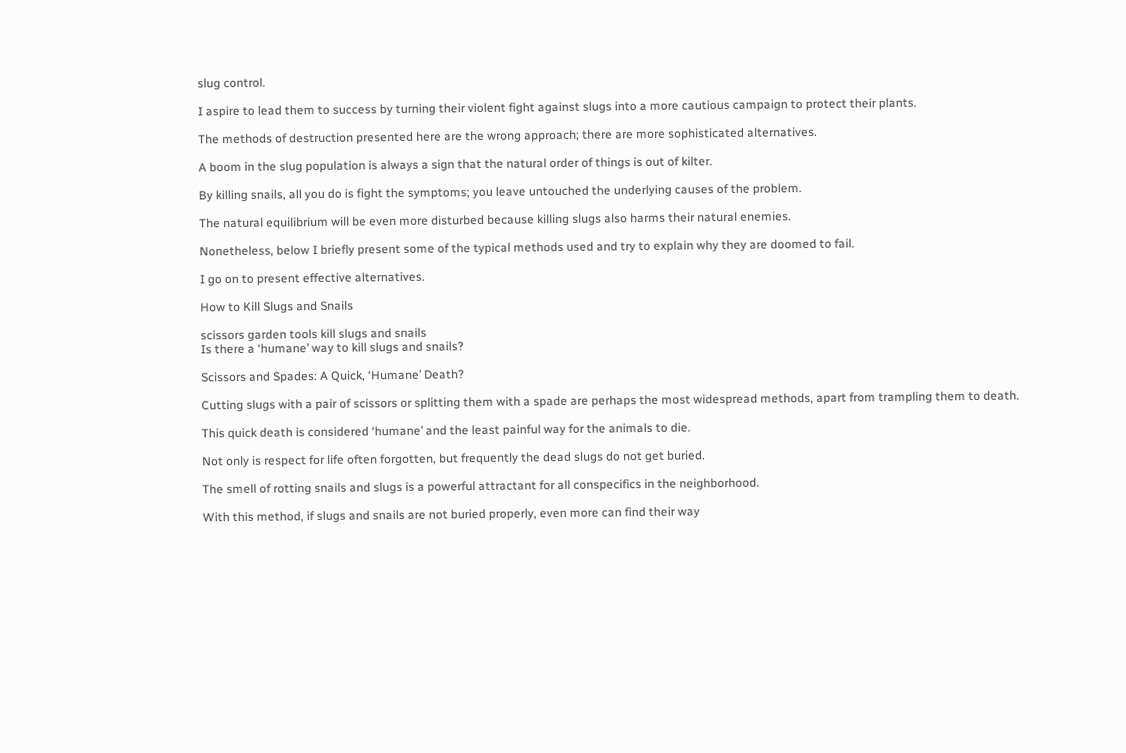slug control.

I aspire to lead them to success by turning their violent fight against slugs into a more cautious campaign to protect their plants.

The methods of destruction presented here are the wrong approach; there are more sophisticated alternatives.

A boom in the slug population is always a sign that the natural order of things is out of kilter.

By killing snails, all you do is fight the symptoms; you leave untouched the underlying causes of the problem.

The natural equilibrium will be even more disturbed because killing slugs also harms their natural enemies.

Nonetheless, below I briefly present some of the typical methods used and try to explain why they are doomed to fail.

I go on to present effective alternatives.

How to Kill Slugs and Snails

scissors garden tools kill slugs and snails
Is there a ‘humane’ way to kill slugs and snails?

Scissors and Spades: A Quick, ‘Humane’ Death?

Cutting slugs with a pair of scissors or splitting them with a spade are perhaps the most widespread methods, apart from trampling them to death.

This quick death is considered ‘humane’ and the least painful way for the animals to die.

Not only is respect for life often forgotten, but frequently the dead slugs do not get buried.

The smell of rotting snails and slugs is a powerful attractant for all conspecifics in the neighborhood.

With this method, if slugs and snails are not buried properly, even more can find their way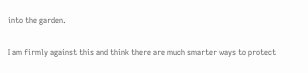into the garden.

I am firmly against this and think there are much smarter ways to protect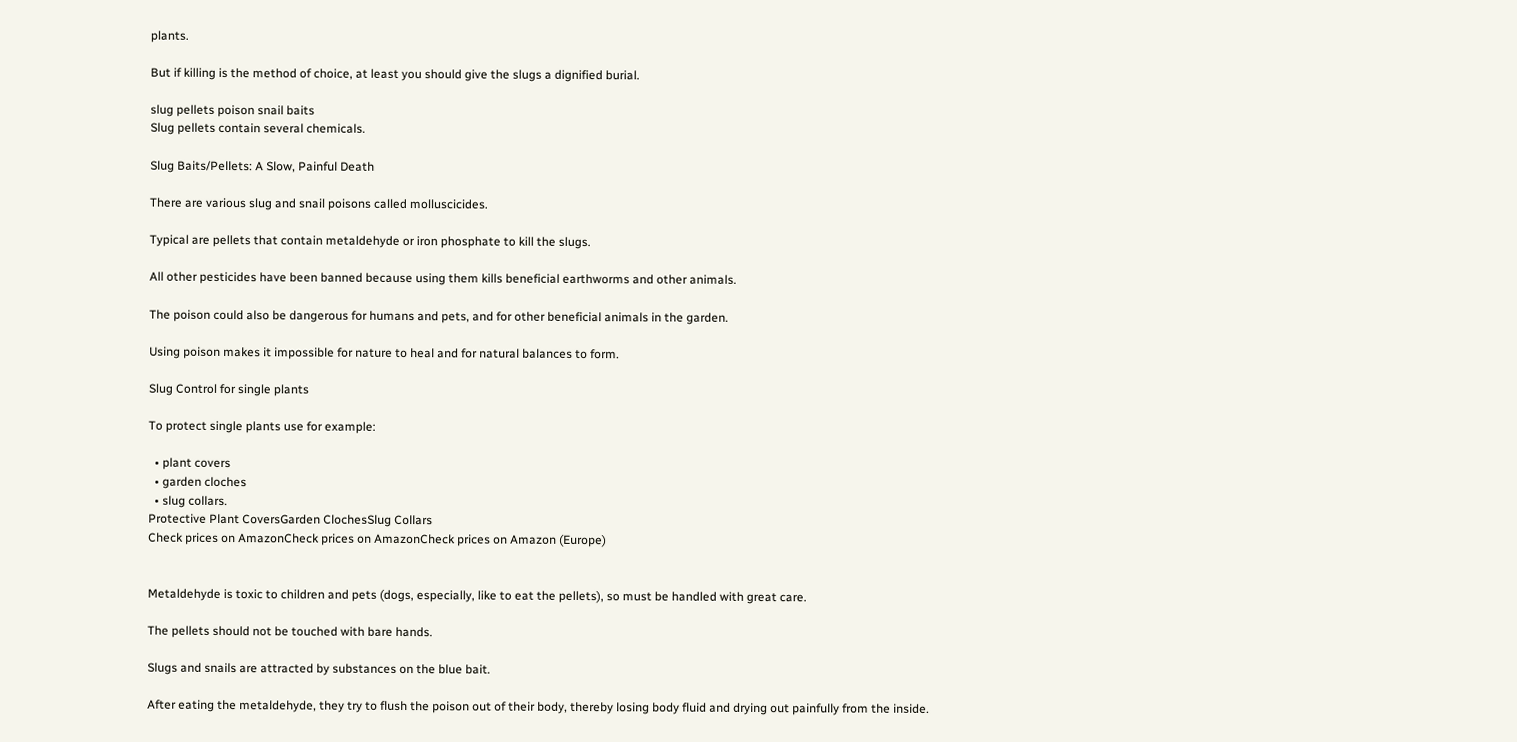plants.

But if killing is the method of choice, at least you should give the slugs a dignified burial.

slug pellets poison snail baits
Slug pellets contain several chemicals.

Slug Baits/Pellets: A Slow, Painful Death

There are various slug and snail poisons called molluscicides.

Typical are pellets that contain metaldehyde or iron phosphate to kill the slugs.

All other pesticides have been banned because using them kills beneficial earthworms and other animals.

The poison could also be dangerous for humans and pets, and for other beneficial animals in the garden.

Using poison makes it impossible for nature to heal and for natural balances to form.

Slug Control for single plants

To protect single plants use for example:

  • plant covers
  • garden cloches
  • slug collars.
Protective Plant CoversGarden ClochesSlug Collars
Check prices on AmazonCheck prices on AmazonCheck prices on Amazon (Europe)


Metaldehyde is toxic to children and pets (dogs, especially, like to eat the pellets), so must be handled with great care.

The pellets should not be touched with bare hands.

Slugs and snails are attracted by substances on the blue bait.

After eating the metaldehyde, they try to flush the poison out of their body, thereby losing body fluid and drying out painfully from the inside.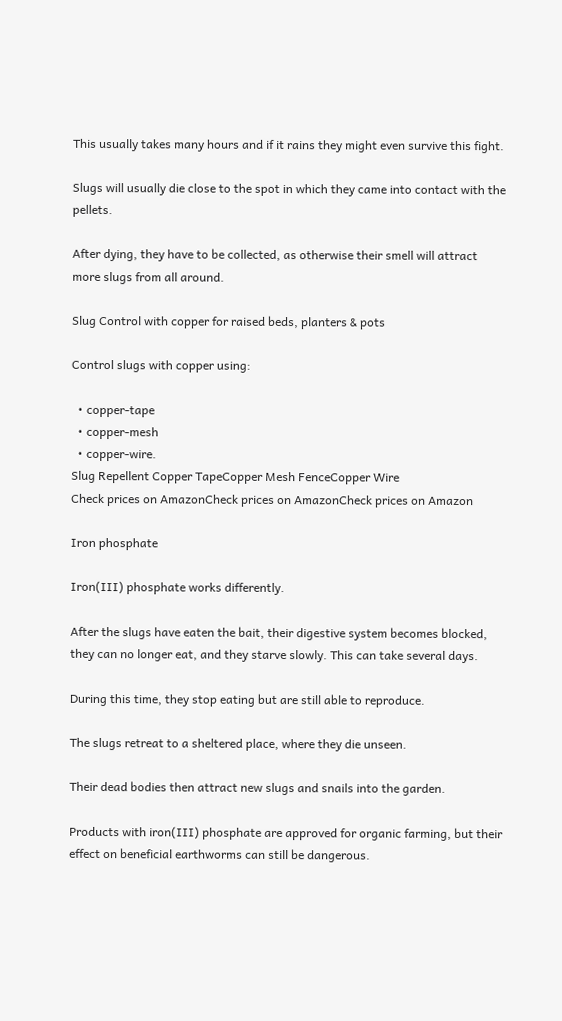This usually takes many hours and if it rains they might even survive this fight.

Slugs will usually die close to the spot in which they came into contact with the pellets.

After dying, they have to be collected, as otherwise their smell will attract more slugs from all around.

Slug Control with copper for raised beds, planters & pots

Control slugs with copper using:

  • copper-tape
  • copper-mesh
  • copper-wire.
Slug Repellent Copper TapeCopper Mesh FenceCopper Wire
Check prices on AmazonCheck prices on AmazonCheck prices on Amazon

Iron phosphate

Iron(III) phosphate works differently.

After the slugs have eaten the bait, their digestive system becomes blocked, they can no longer eat, and they starve slowly. This can take several days.

During this time, they stop eating but are still able to reproduce.

The slugs retreat to a sheltered place, where they die unseen.

Their dead bodies then attract new slugs and snails into the garden.

Products with iron(III) phosphate are approved for organic farming, but their effect on beneficial earthworms can still be dangerous.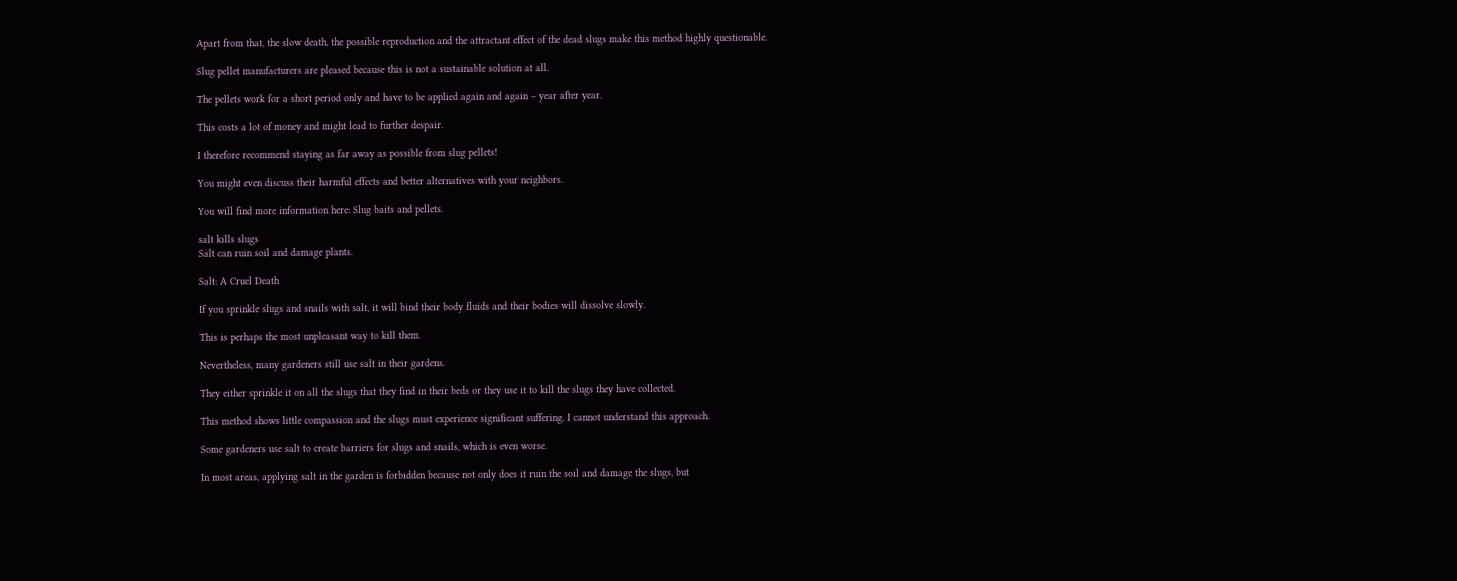Apart from that, the slow death, the possible reproduction and the attractant effect of the dead slugs make this method highly questionable.

Slug pellet manufacturers are pleased because this is not a sustainable solution at all.

The pellets work for a short period only and have to be applied again and again – year after year.

This costs a lot of money and might lead to further despair.

I therefore recommend staying as far away as possible from slug pellets!

You might even discuss their harmful effects and better alternatives with your neighbors.

You will find more information here: Slug baits and pellets.

salt kills slugs
Salt can ruin soil and damage plants.

Salt: A Cruel Death

If you sprinkle slugs and snails with salt, it will bind their body fluids and their bodies will dissolve slowly.

This is perhaps the most unpleasant way to kill them.

Nevertheless, many gardeners still use salt in their gardens.

They either sprinkle it on all the slugs that they find in their beds or they use it to kill the slugs they have collected.

This method shows little compassion and the slugs must experience significant suffering. I cannot understand this approach.

Some gardeners use salt to create barriers for slugs and snails, which is even worse.

In most areas, applying salt in the garden is forbidden because not only does it ruin the soil and damage the slugs, but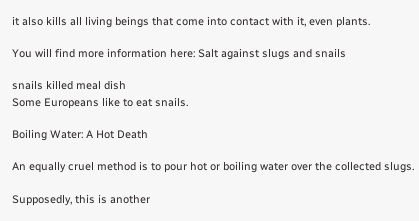it also kills all living beings that come into contact with it, even plants.

You will find more information here: Salt against slugs and snails

snails killed meal dish
Some Europeans like to eat snails.

Boiling Water: A Hot Death

An equally cruel method is to pour hot or boiling water over the collected slugs.

Supposedly, this is another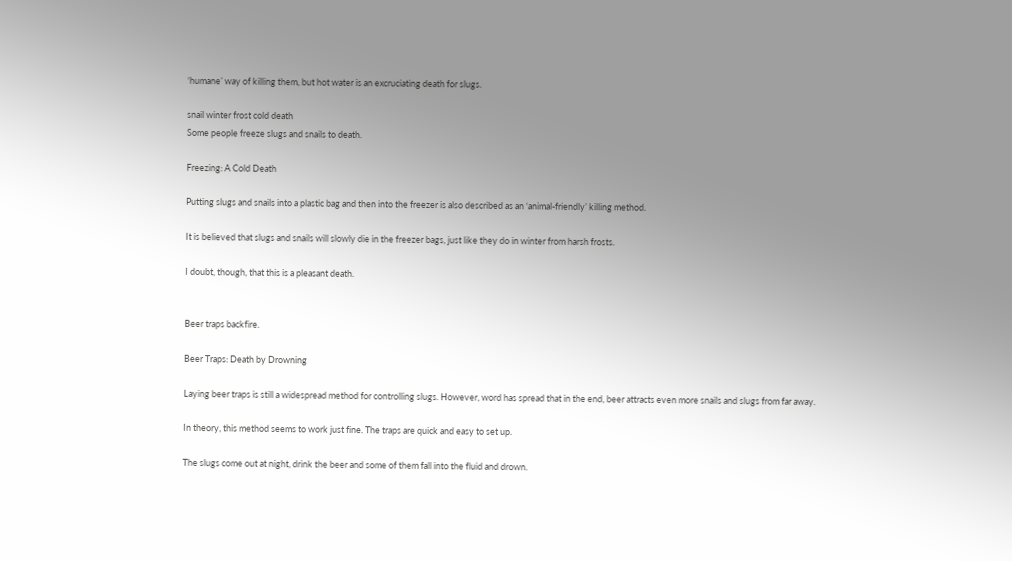‘humane’ way of killing them, but hot water is an excruciating death for slugs.

snail winter frost cold death
Some people freeze slugs and snails to death.

Freezing: A Cold Death

Putting slugs and snails into a plastic bag and then into the freezer is also described as an ‘animal-friendly’ killing method.

It is believed that slugs and snails will slowly die in the freezer bags, just like they do in winter from harsh frosts.

I doubt, though, that this is a pleasant death.


Beer traps backfire.

Beer Traps: Death by Drowning

Laying beer traps is still a widespread method for controlling slugs. However, word has spread that in the end, beer attracts even more snails and slugs from far away.

In theory, this method seems to work just fine. The traps are quick and easy to set up.

The slugs come out at night, drink the beer and some of them fall into the fluid and drown.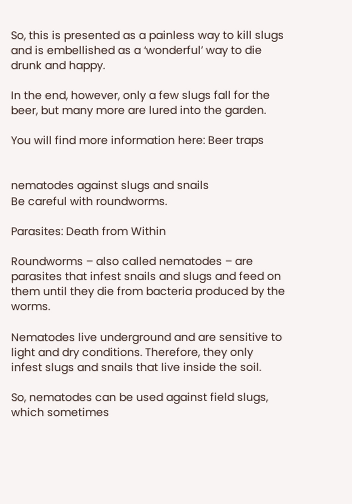So, this is presented as a painless way to kill slugs and is embellished as a ‘wonderful’ way to die drunk and happy.

In the end, however, only a few slugs fall for the beer, but many more are lured into the garden.

You will find more information here: Beer traps


nematodes against slugs and snails
Be careful with roundworms.

Parasites: Death from Within

Roundworms – also called nematodes – are parasites that infest snails and slugs and feed on them until they die from bacteria produced by the worms.

Nematodes live underground and are sensitive to light and dry conditions. Therefore, they only infest slugs and snails that live inside the soil.

So, nematodes can be used against field slugs, which sometimes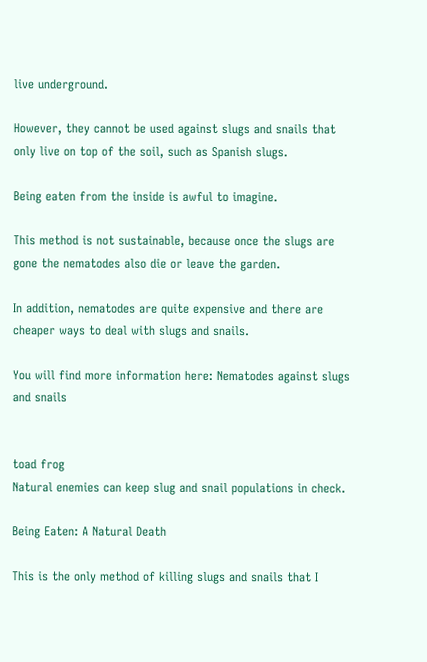live underground.

However, they cannot be used against slugs and snails that only live on top of the soil, such as Spanish slugs.

Being eaten from the inside is awful to imagine.

This method is not sustainable, because once the slugs are gone the nematodes also die or leave the garden.

In addition, nematodes are quite expensive and there are cheaper ways to deal with slugs and snails.

You will find more information here: Nematodes against slugs and snails


toad frog
Natural enemies can keep slug and snail populations in check.

Being Eaten: A Natural Death

This is the only method of killing slugs and snails that I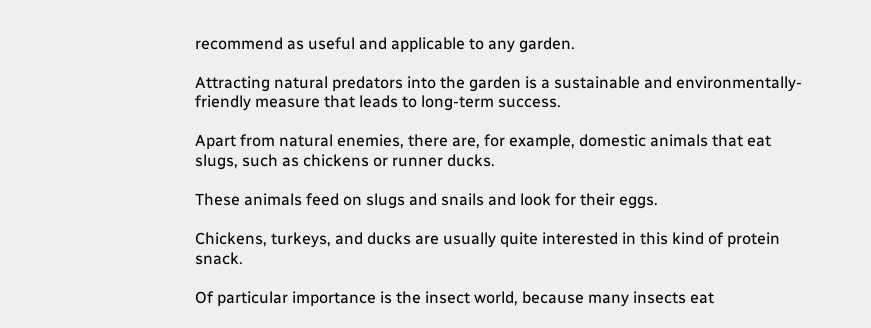recommend as useful and applicable to any garden.

Attracting natural predators into the garden is a sustainable and environmentally-friendly measure that leads to long-term success.

Apart from natural enemies, there are, for example, domestic animals that eat slugs, such as chickens or runner ducks.

These animals feed on slugs and snails and look for their eggs.

Chickens, turkeys, and ducks are usually quite interested in this kind of protein snack.

Of particular importance is the insect world, because many insects eat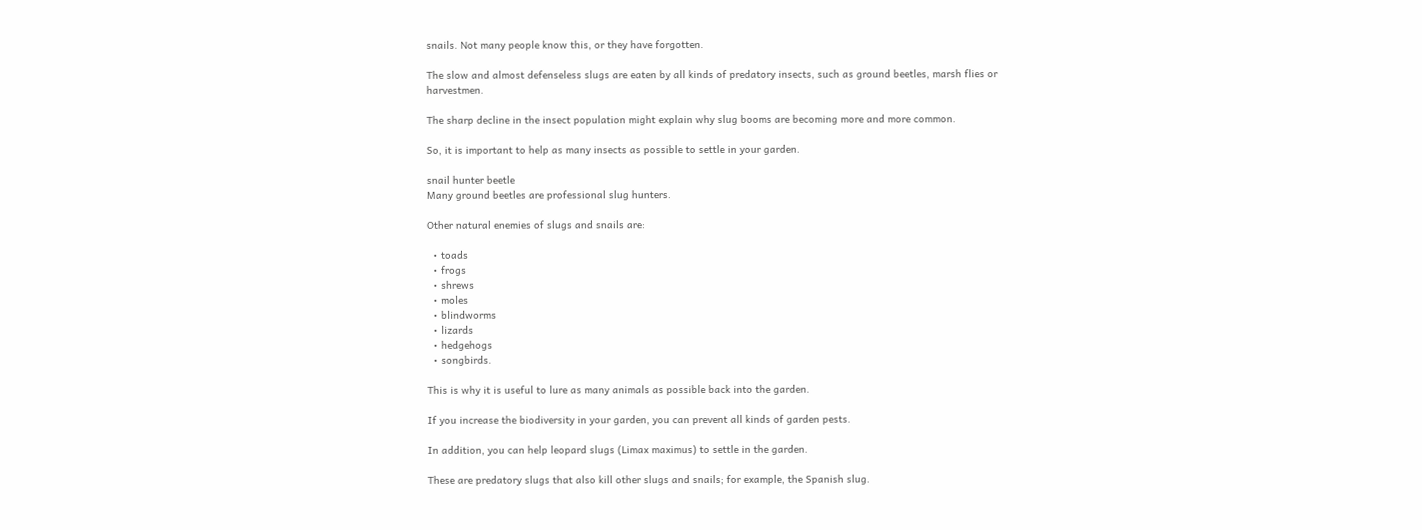snails. Not many people know this, or they have forgotten.

The slow and almost defenseless slugs are eaten by all kinds of predatory insects, such as ground beetles, marsh flies or harvestmen.

The sharp decline in the insect population might explain why slug booms are becoming more and more common.

So, it is important to help as many insects as possible to settle in your garden.

snail hunter beetle
Many ground beetles are professional slug hunters.

Other natural enemies of slugs and snails are:

  • toads
  • frogs
  • shrews
  • moles
  • blindworms
  • lizards
  • hedgehogs
  • songbirds.

This is why it is useful to lure as many animals as possible back into the garden.

If you increase the biodiversity in your garden, you can prevent all kinds of garden pests.

In addition, you can help leopard slugs (Limax maximus) to settle in the garden.

These are predatory slugs that also kill other slugs and snails; for example, the Spanish slug.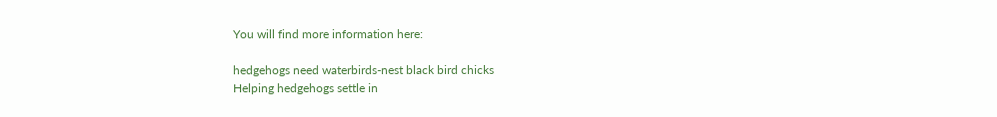You will find more information here:

hedgehogs need waterbirds-nest black bird chicks
Helping hedgehogs settle in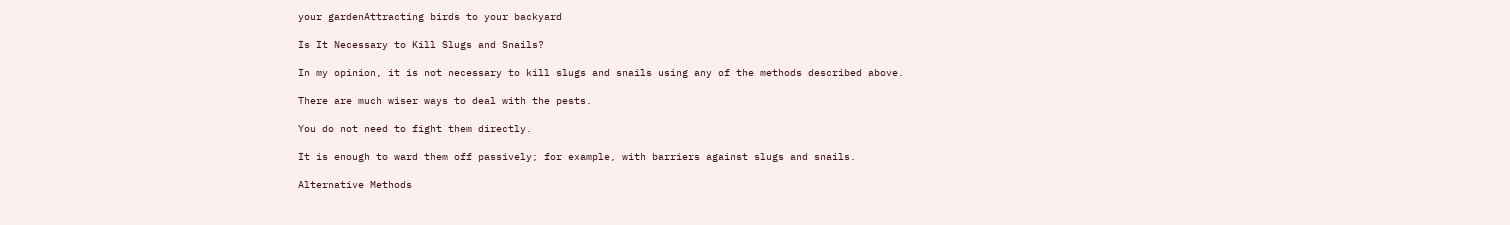your gardenAttracting birds to your backyard

Is It Necessary to Kill Slugs and Snails?

In my opinion, it is not necessary to kill slugs and snails using any of the methods described above.

There are much wiser ways to deal with the pests.

You do not need to fight them directly.

It is enough to ward them off passively; for example, with barriers against slugs and snails.

Alternative Methods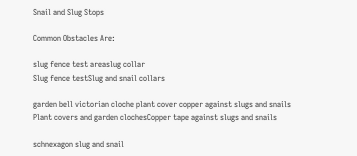Snail and Slug Stops

Common Obstacles Are:

slug fence test areaslug collar
Slug fence testSlug and snail collars

garden bell victorian cloche plant cover copper against slugs and snails
Plant covers and garden clochesCopper tape against slugs and snails

schnexagon slug and snail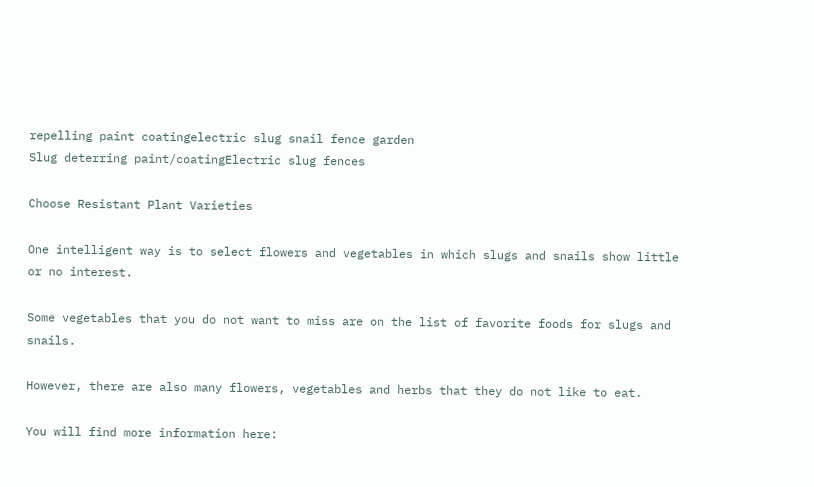repelling paint coatingelectric slug snail fence garden
Slug deterring paint/coatingElectric slug fences

Choose Resistant Plant Varieties

One intelligent way is to select flowers and vegetables in which slugs and snails show little or no interest.

Some vegetables that you do not want to miss are on the list of favorite foods for slugs and snails.

However, there are also many flowers, vegetables and herbs that they do not like to eat.

You will find more information here: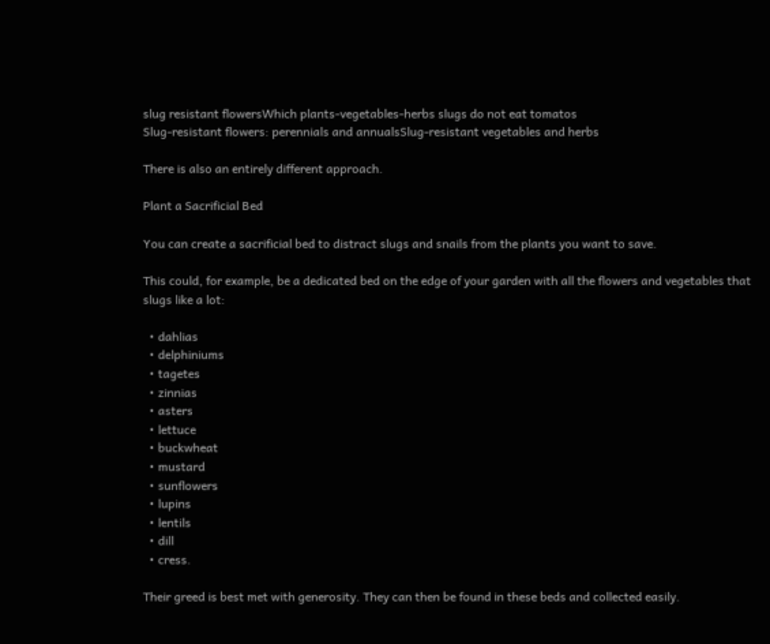slug resistant flowersWhich plants-vegetables-herbs slugs do not eat tomatos
Slug-resistant flowers: perennials and annualsSlug-resistant vegetables and herbs

There is also an entirely different approach.

Plant a Sacrificial Bed

You can create a sacrificial bed to distract slugs and snails from the plants you want to save.

This could, for example, be a dedicated bed on the edge of your garden with all the flowers and vegetables that slugs like a lot:

  • dahlias
  • delphiniums
  • tagetes
  • zinnias
  • asters
  • lettuce
  • buckwheat
  • mustard
  • sunflowers
  • lupins
  • lentils
  • dill
  • cress.

Their greed is best met with generosity. They can then be found in these beds and collected easily.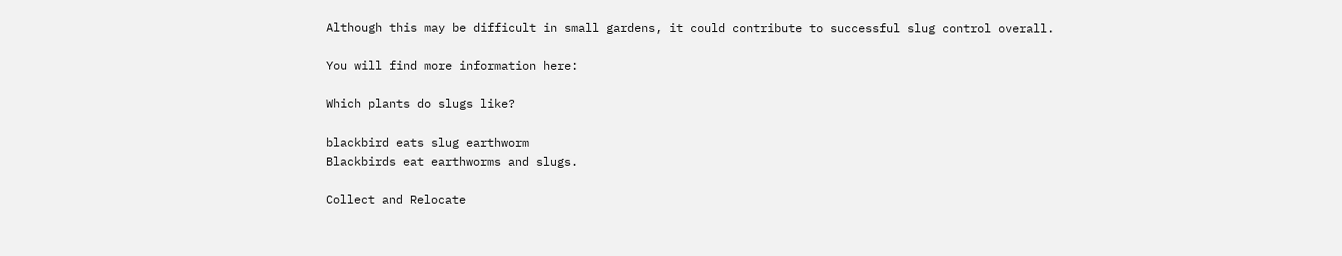Although this may be difficult in small gardens, it could contribute to successful slug control overall.

You will find more information here:

Which plants do slugs like?

blackbird eats slug earthworm
Blackbirds eat earthworms and slugs.

Collect and Relocate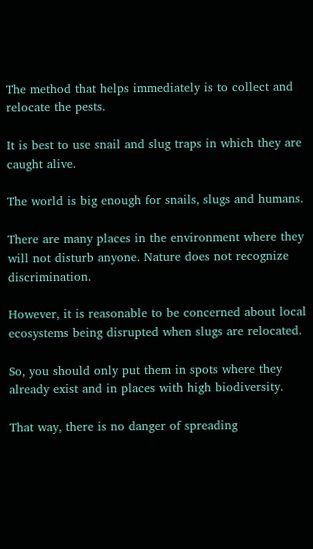The method that helps immediately is to collect and relocate the pests.

It is best to use snail and slug traps in which they are caught alive.

The world is big enough for snails, slugs and humans.

There are many places in the environment where they will not disturb anyone. Nature does not recognize discrimination.

However, it is reasonable to be concerned about local ecosystems being disrupted when slugs are relocated.

So, you should only put them in spots where they already exist and in places with high biodiversity.

That way, there is no danger of spreading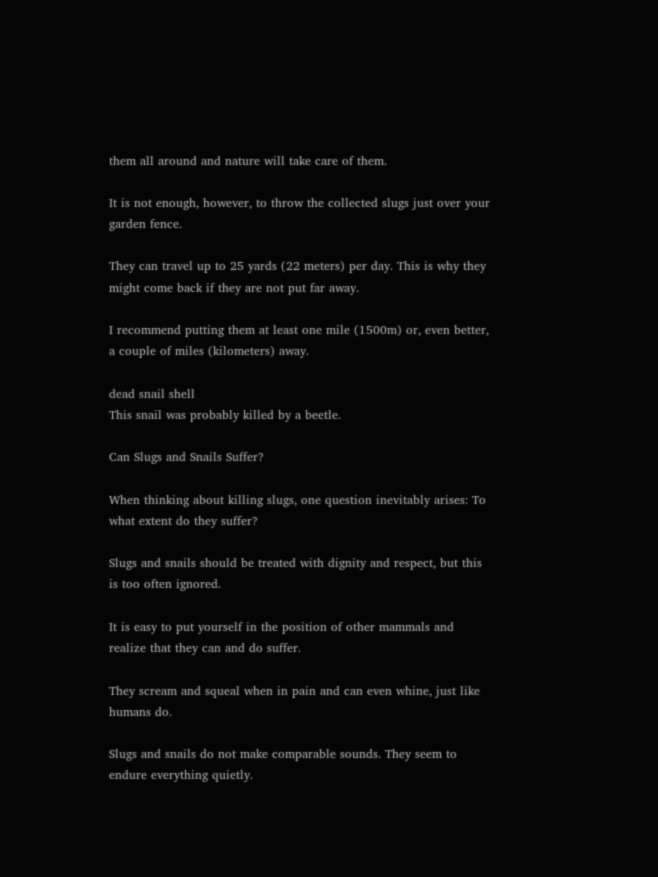them all around and nature will take care of them.

It is not enough, however, to throw the collected slugs just over your garden fence.

They can travel up to 25 yards (22 meters) per day. This is why they might come back if they are not put far away.

I recommend putting them at least one mile (1500m) or, even better, a couple of miles (kilometers) away.

dead snail shell
This snail was probably killed by a beetle.

Can Slugs and Snails Suffer?

When thinking about killing slugs, one question inevitably arises: To what extent do they suffer?

Slugs and snails should be treated with dignity and respect, but this is too often ignored.

It is easy to put yourself in the position of other mammals and realize that they can and do suffer.

They scream and squeal when in pain and can even whine, just like humans do.

Slugs and snails do not make comparable sounds. They seem to endure everything quietly.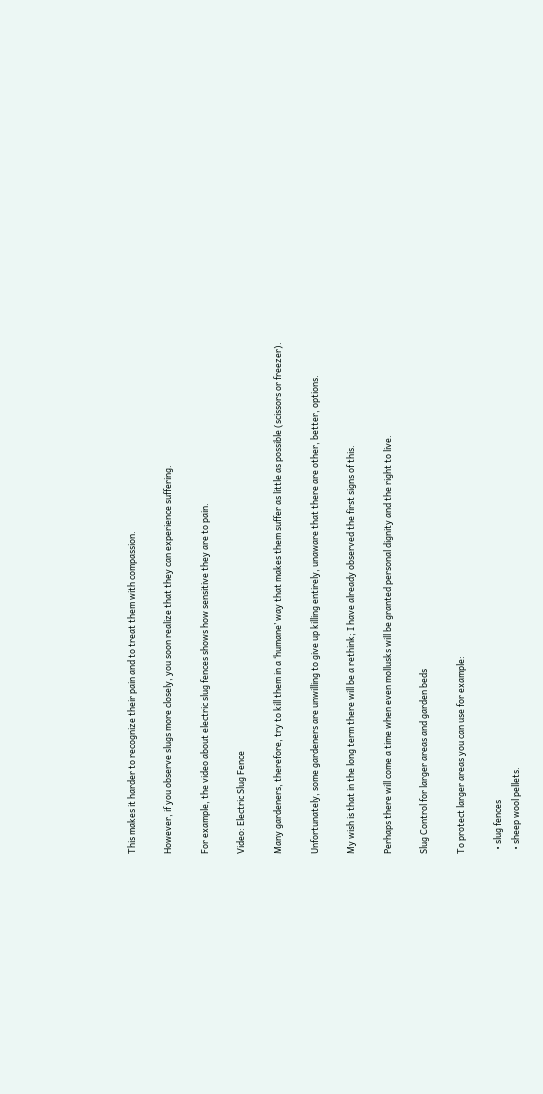This makes it harder to recognize their pain and to treat them with compassion.

However, if you observe slugs more closely, you soon realize that they can experience suffering.

For example, the video about electric slug fences shows how sensitive they are to pain.

Video: Electric Slug Fence

Many gardeners, therefore, try to kill them in a ‘humane’ way that makes them suffer as little as possible (scissors or freezer).

Unfortunately, some gardeners are unwilling to give up killing entirely, unaware that there are other, better, options.

My wish is that in the long term there will be a rethink; I have already observed the first signs of this.

Perhaps there will come a time when even mollusks will be granted personal dignity and the right to live.

Slug Control for larger areas and garden beds

To protect larger areas you can use for example:

  • slug fences
  • sheep wool pellets.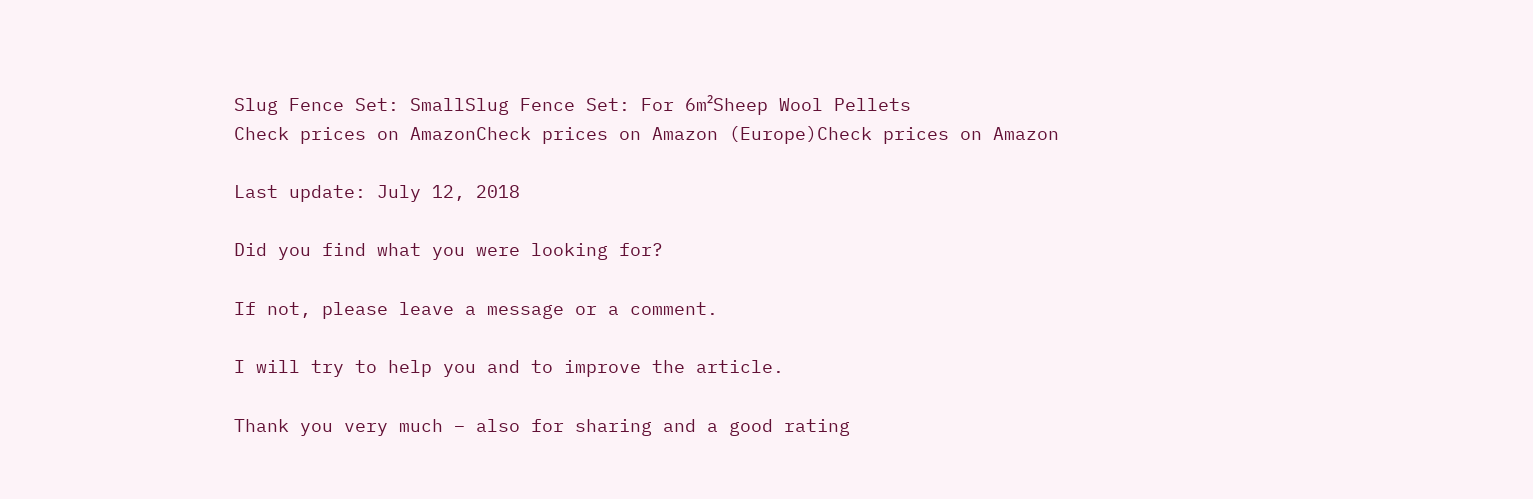Slug Fence Set: SmallSlug Fence Set: For 6m²Sheep Wool Pellets
Check prices on AmazonCheck prices on Amazon (Europe)Check prices on Amazon

Last update: July 12, 2018

Did you find what you were looking for?

If not, please leave a message or a comment.

I will try to help you and to improve the article.

Thank you very much – also for sharing and a good rating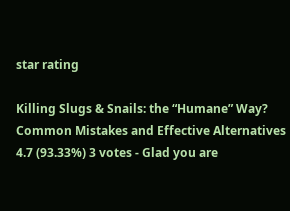star rating

Killing Slugs & Snails: the “Humane” Way? Common Mistakes and Effective Alternatives
4.7 (93.33%) 3 votes - Glad you are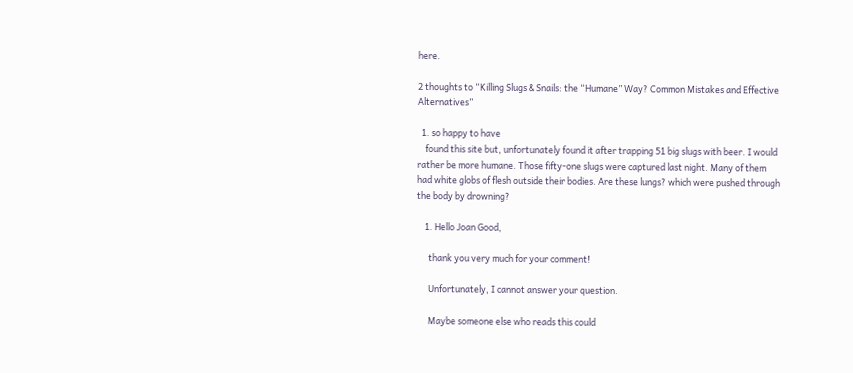here.

2 thoughts to “Killing Slugs & Snails: the “Humane” Way? Common Mistakes and Effective Alternatives”

  1. so happy to have
    found this site but, unfortunately found it after trapping 51 big slugs with beer. I would rather be more humane. Those fifty-one slugs were captured last night. Many of them had white globs of flesh outside their bodies. Are these lungs? which were pushed through the body by drowning?

    1. Hello Joan Good,

      thank you very much for your comment!

      Unfortunately, I cannot answer your question.

      Maybe someone else who reads this could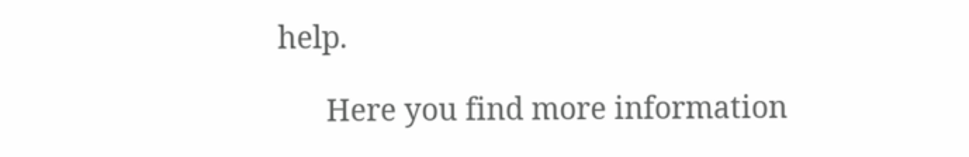help.

      Here you find more information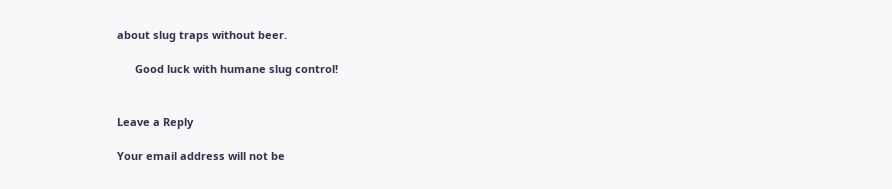about slug traps without beer.

      Good luck with humane slug control!


Leave a Reply

Your email address will not be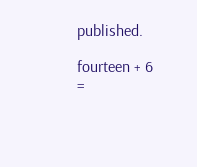published.

fourteen + 6 =